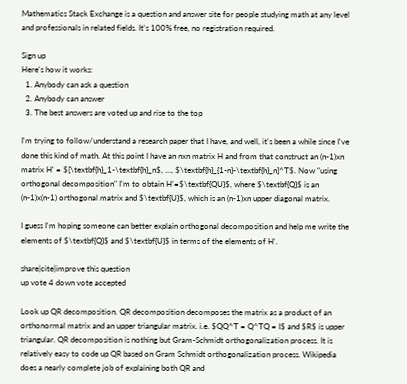Mathematics Stack Exchange is a question and answer site for people studying math at any level and professionals in related fields. It's 100% free, no registration required.

Sign up
Here's how it works:
  1. Anybody can ask a question
  2. Anybody can answer
  3. The best answers are voted up and rise to the top

I'm trying to follow/understand a research paper that I have, and well, it's been a while since I've done this kind of math. At this point I have an nxn matrix H and from that construct an (n-1)xn matrix H' = $[\textbf{h}_1-\textbf{h}_n$, ..., $\textbf{h}_{1-n}-\textbf{h}_n]^T$. Now "using orthogonal decomposition" I'm to obtain H'=$\textbf{QU}$, where $\textbf{Q}$ is an (n-1)x(n-1) orthogonal matrix and $\textbf{U}$, which is an (n-1)xn upper diagonal matrix.

I guess I'm hoping someone can better explain orthogonal decomposition and help me write the elements of $\textbf{Q}$ and $\textbf{U}$ in terms of the elements of H'.

share|cite|improve this question
up vote 4 down vote accepted

Look up QR decomposition. QR decomposition decomposes the matrix as a product of an orthonormal matrix and an upper triangular matrix. i.e. $QQ^T = Q^TQ = I$ and $R$ is upper triangular. QR decomposition is nothing but Gram-Schmidt orthogonalization process. It is relatively easy to code up QR based on Gram Schmidt orthogonalization process. Wikipedia does a nearly complete job of explaining both QR and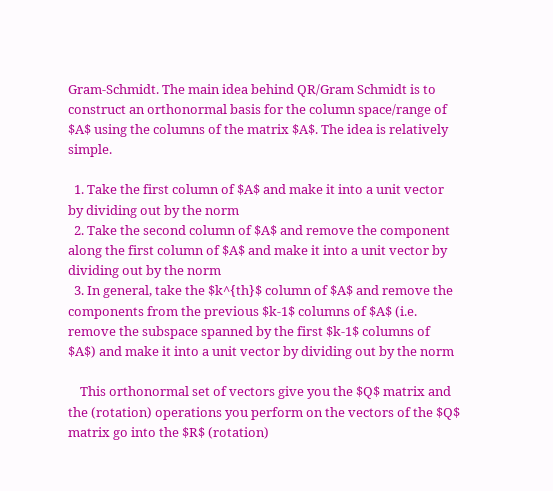Gram-Schmidt. The main idea behind QR/Gram Schmidt is to construct an orthonormal basis for the column space/range of $A$ using the columns of the matrix $A$. The idea is relatively simple.

  1. Take the first column of $A$ and make it into a unit vector by dividing out by the norm
  2. Take the second column of $A$ and remove the component along the first column of $A$ and make it into a unit vector by dividing out by the norm
  3. In general, take the $k^{th}$ column of $A$ and remove the components from the previous $k-1$ columns of $A$ (i.e. remove the subspace spanned by the first $k-1$ columns of $A$) and make it into a unit vector by dividing out by the norm

    This orthonormal set of vectors give you the $Q$ matrix and the (rotation) operations you perform on the vectors of the $Q$ matrix go into the $R$ (rotation)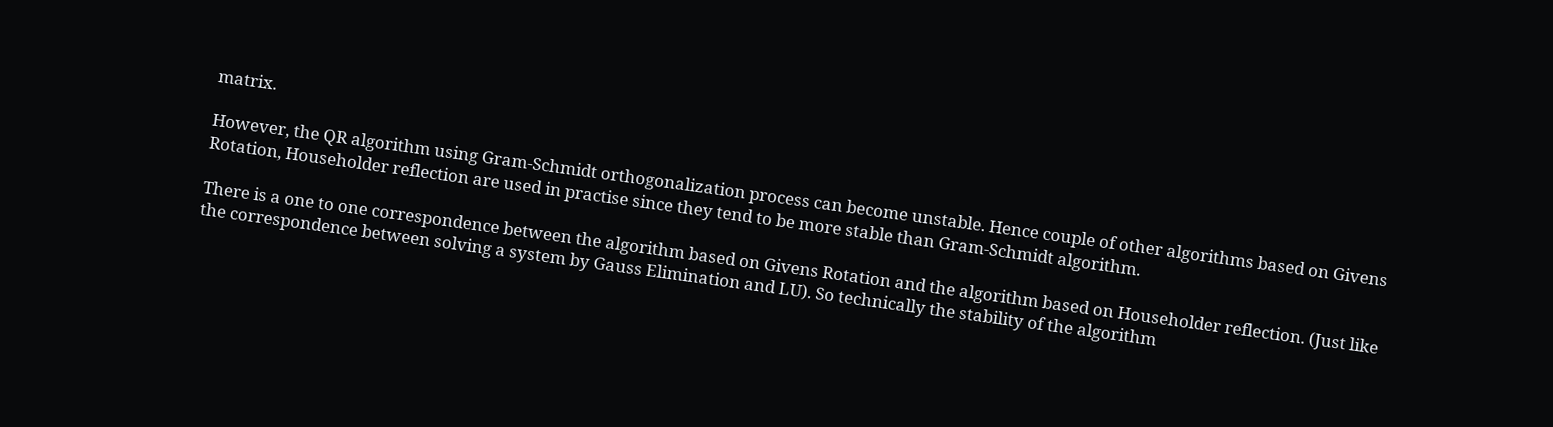matrix.

However, the QR algorithm using Gram-Schmidt orthogonalization process can become unstable. Hence couple of other algorithms based on Givens Rotation, Householder reflection are used in practise since they tend to be more stable than Gram-Schmidt algorithm.

There is a one to one correspondence between the algorithm based on Givens Rotation and the algorithm based on Householder reflection. (Just like the correspondence between solving a system by Gauss Elimination and LU). So technically the stability of the algorithm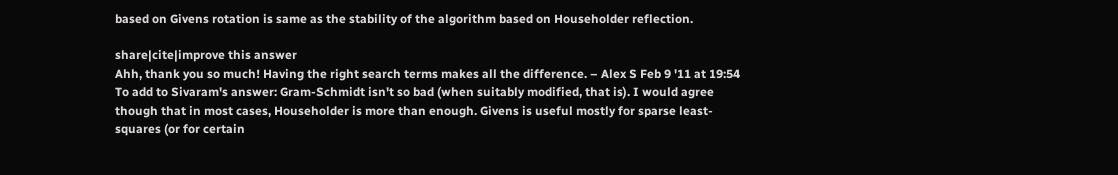based on Givens rotation is same as the stability of the algorithm based on Householder reflection.

share|cite|improve this answer
Ahh, thank you so much! Having the right search terms makes all the difference. – Alex S Feb 9 '11 at 19:54
To add to Sivaram's answer: Gram-Schmidt isn't so bad (when suitably modified, that is). I would agree though that in most cases, Householder is more than enough. Givens is useful mostly for sparse least-squares (or for certain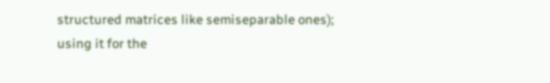structured matrices like semiseparable ones); using it for the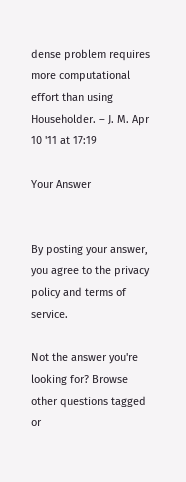dense problem requires more computational effort than using Householder. – J. M. Apr 10 '11 at 17:19

Your Answer


By posting your answer, you agree to the privacy policy and terms of service.

Not the answer you're looking for? Browse other questions tagged or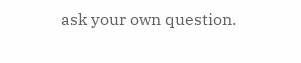ask your own question.